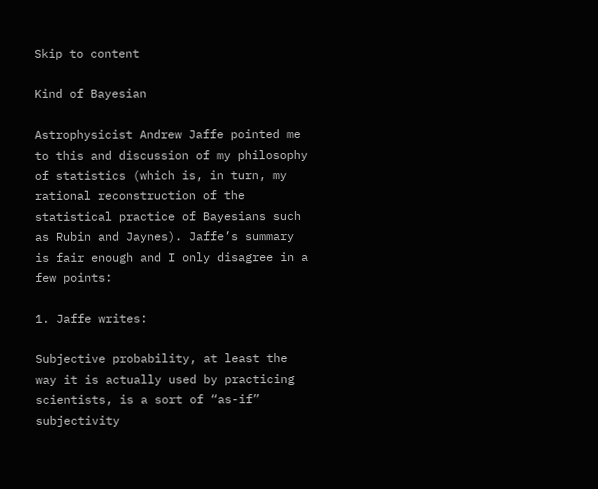Skip to content

Kind of Bayesian

Astrophysicist Andrew Jaffe pointed me to this and discussion of my philosophy of statistics (which is, in turn, my rational reconstruction of the statistical practice of Bayesians such as Rubin and Jaynes). Jaffe’s summary is fair enough and I only disagree in a few points:

1. Jaffe writes:

Subjective probability, at least the way it is actually used by practicing scientists, is a sort of “as-if” subjectivity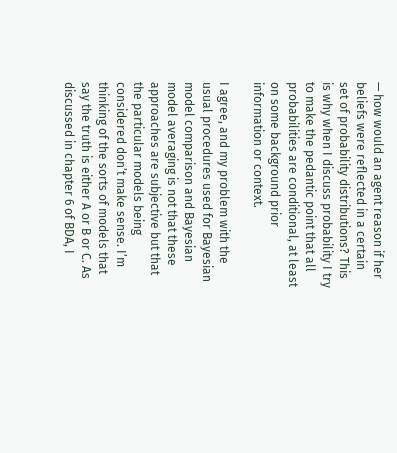— how would an agent reason if her beliefs were reflected in a certain set of probability distributions? This is why when I discuss probability I try to make the pedantic point that all probabilities are conditional, at least on some background prior information or context.

I agree, and my problem with the usual procedures used for Bayesian model comparison and Bayesian model averaging is not that these approaches are subjective but that the particular models being considered don’t make sense. I’m thinking of the sorts of models that say the truth is either A or B or C. As discussed in chapter 6 of BDA, I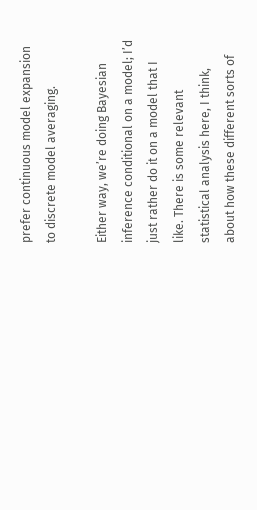prefer continuous model expansion to discrete model averaging.

Either way, we’re doing Bayesian inference conditional on a model; I’d just rather do it on a model that I like. There is some relevant statistical analysis here, I think, about how these different sorts of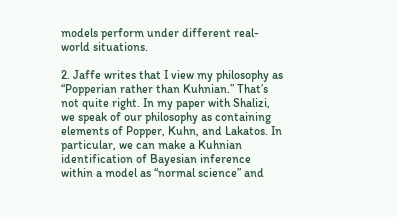models perform under different real-world situations.

2. Jaffe writes that I view my philosophy as “Popperian rather than Kuhnian.” That’s not quite right. In my paper with Shalizi, we speak of our philosophy as containing elements of Popper, Kuhn, and Lakatos. In particular, we can make a Kuhnian identification of Bayesian inference within a model as “normal science” and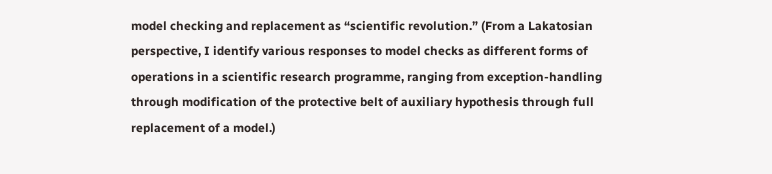model checking and replacement as “scientific revolution.” (From a Lakatosian perspective, I identify various responses to model checks as different forms of operations in a scientific research programme, ranging from exception-handling through modification of the protective belt of auxiliary hypothesis through full replacement of a model.)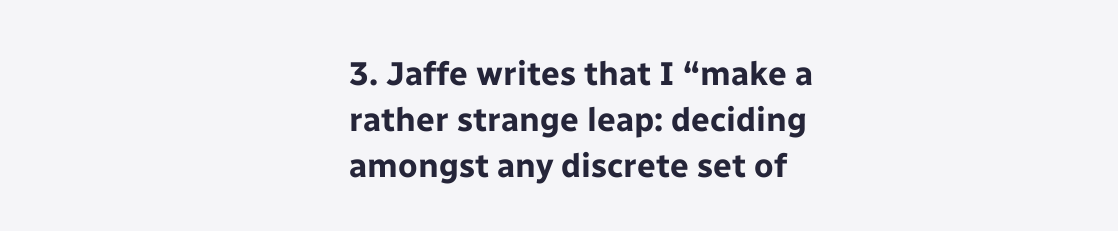3. Jaffe writes that I “make a rather strange leap: deciding amongst any discrete set of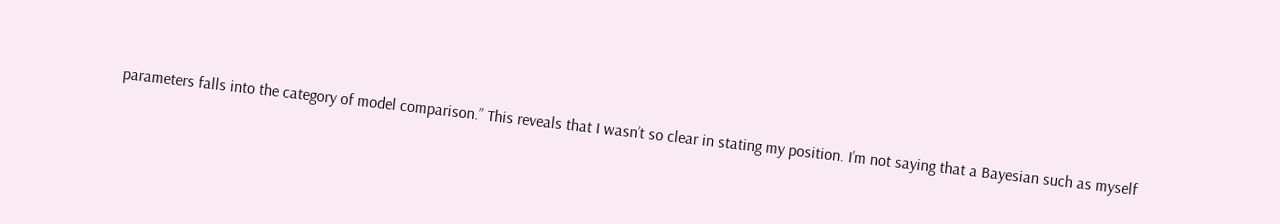parameters falls into the category of model comparison.” This reveals that I wasn’t so clear in stating my position. I’m not saying that a Bayesian such as myself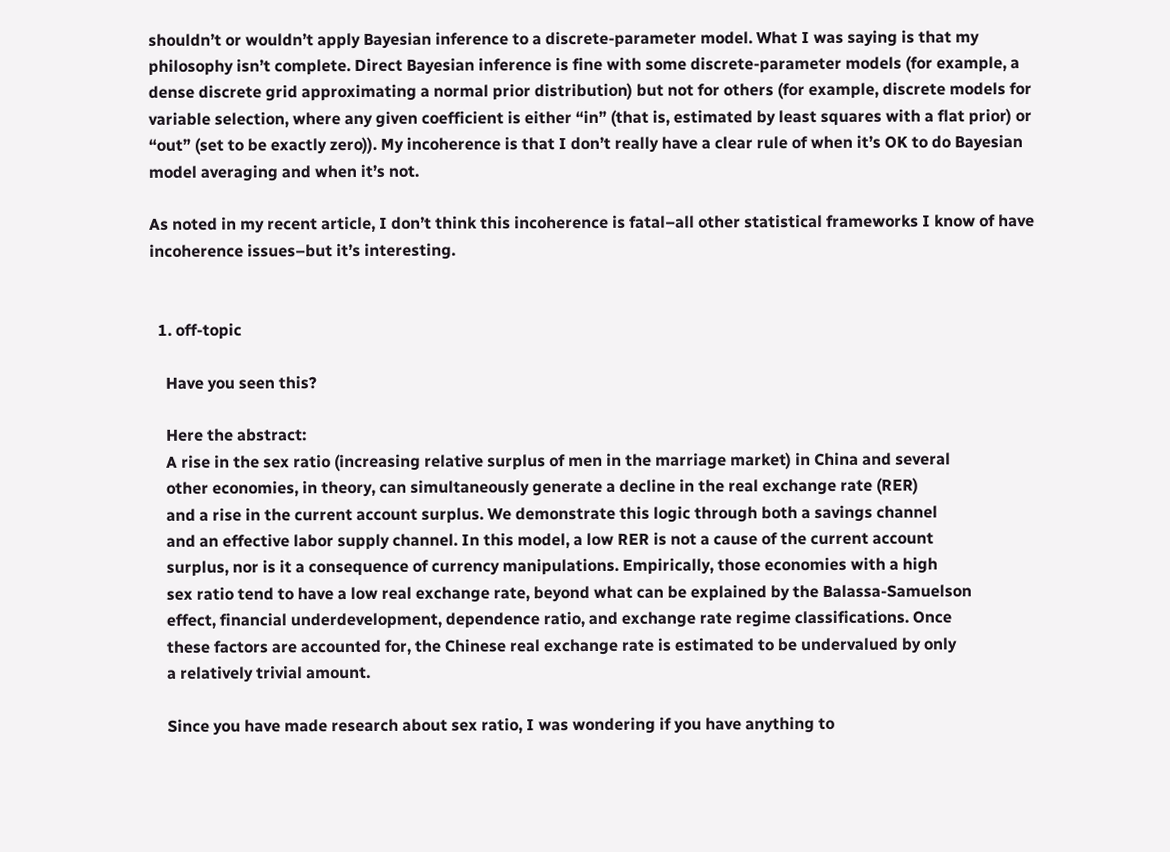shouldn’t or wouldn’t apply Bayesian inference to a discrete-parameter model. What I was saying is that my philosophy isn’t complete. Direct Bayesian inference is fine with some discrete-parameter models (for example, a dense discrete grid approximating a normal prior distribution) but not for others (for example, discrete models for variable selection, where any given coefficient is either “in” (that is, estimated by least squares with a flat prior) or “out” (set to be exactly zero)). My incoherence is that I don’t really have a clear rule of when it’s OK to do Bayesian model averaging and when it’s not.

As noted in my recent article, I don’t think this incoherence is fatal–all other statistical frameworks I know of have incoherence issues–but it’s interesting.


  1. off-topic

    Have you seen this?

    Here the abstract:
    A rise in the sex ratio (increasing relative surplus of men in the marriage market) in China and several
    other economies, in theory, can simultaneously generate a decline in the real exchange rate (RER)
    and a rise in the current account surplus. We demonstrate this logic through both a savings channel
    and an effective labor supply channel. In this model, a low RER is not a cause of the current account
    surplus, nor is it a consequence of currency manipulations. Empirically, those economies with a high
    sex ratio tend to have a low real exchange rate, beyond what can be explained by the Balassa-Samuelson
    effect, financial underdevelopment, dependence ratio, and exchange rate regime classifications. Once
    these factors are accounted for, the Chinese real exchange rate is estimated to be undervalued by only
    a relatively trivial amount.

    Since you have made research about sex ratio, I was wondering if you have anything to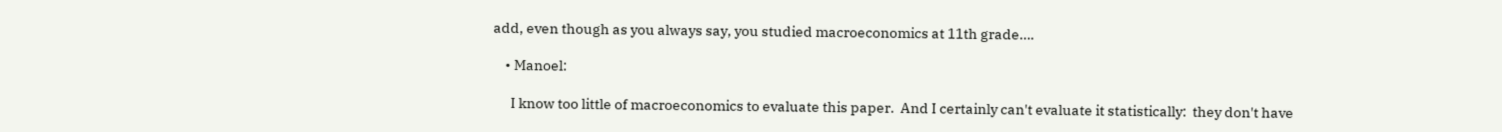add, even though as you always say, you studied macroeconomics at 11th grade….

    • Manoel:

      I know too little of macroeconomics to evaluate this paper.  And I certainly can't evaluate it statistically:  they don't have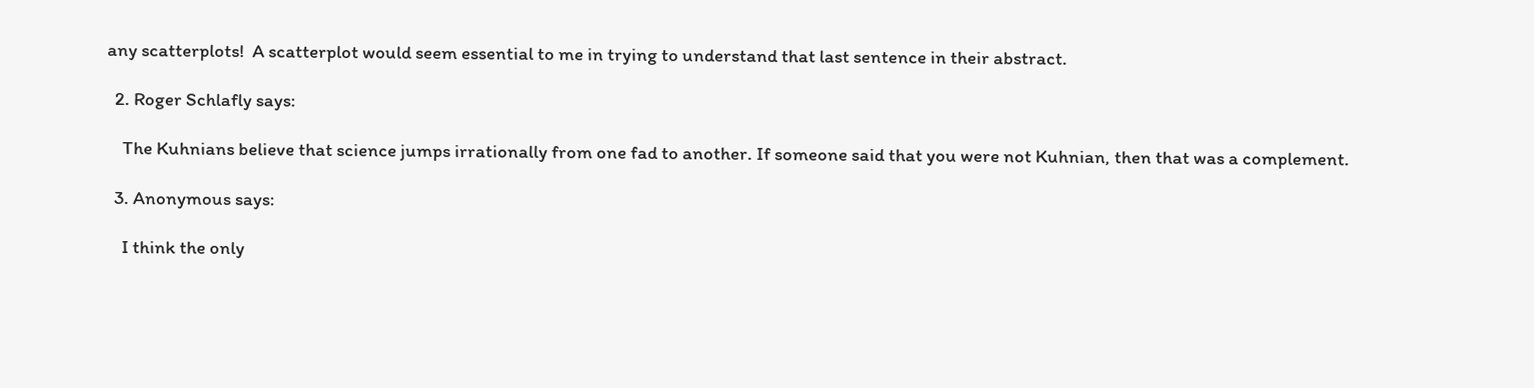any scatterplots!  A scatterplot would seem essential to me in trying to understand that last sentence in their abstract.

  2. Roger Schlafly says:

    The Kuhnians believe that science jumps irrationally from one fad to another. If someone said that you were not Kuhnian, then that was a complement.

  3. Anonymous says:

    I think the only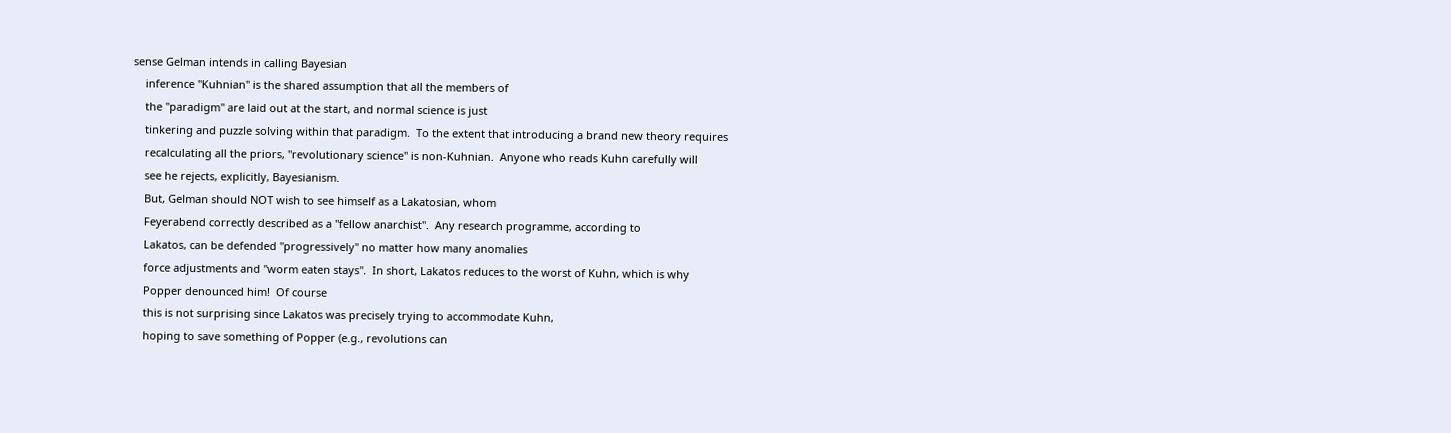sense Gelman intends in calling Bayesian
    inference "Kuhnian" is the shared assumption that all the members of
    the "paradigm" are laid out at the start, and normal science is just
    tinkering and puzzle solving within that paradigm.  To the extent that introducing a brand new theory requires
    recalculating all the priors, "revolutionary science" is non-Kuhnian.  Anyone who reads Kuhn carefully will
    see he rejects, explicitly, Bayesianism.
    But, Gelman should NOT wish to see himself as a Lakatosian, whom
    Feyerabend correctly described as a "fellow anarchist".  Any research programme, according to
    Lakatos, can be defended "progressively" no matter how many anomalies
    force adjustments and "worm eaten stays".  In short, Lakatos reduces to the worst of Kuhn, which is why
    Popper denounced him!  Of course
    this is not surprising since Lakatos was precisely trying to accommodate Kuhn,
    hoping to save something of Popper (e.g., revolutions can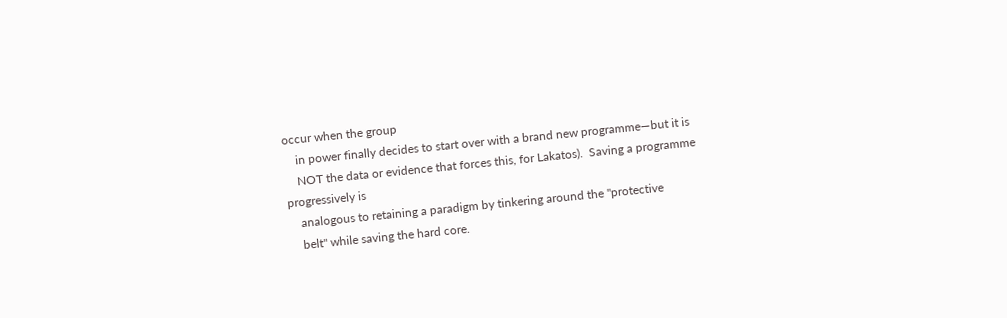occur when the group
    in power finally decides to start over with a brand new programme—but it is
    NOT the data or evidence that forces this, for Lakatos).  Saving a programme progressively is
    analogous to retaining a paradigm by tinkering around the "protective
    belt" while saving the hard core.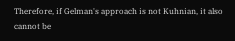Therefore, if Gelman's approach is not Kuhnian, it also cannot be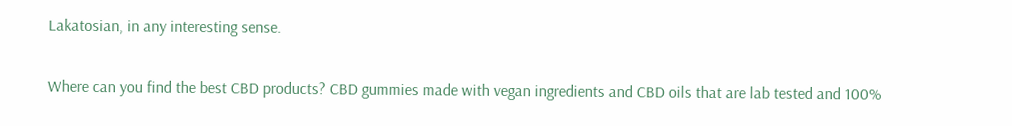Lakatosian, in any interesting sense.

Where can you find the best CBD products? CBD gummies made with vegan ingredients and CBD oils that are lab tested and 100%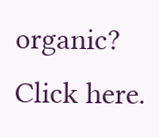organic? Click here.